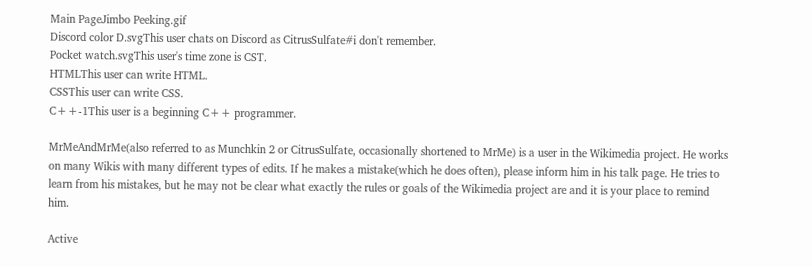Main PageJimbo Peeking.gif
Discord color D.svgThis user chats on Discord as CitrusSulfate#i don't remember.
Pocket watch.svgThis user's time zone is CST.
HTMLThis user can write HTML.
CSSThis user can write CSS.
C++-1This user is a beginning C++ programmer.

MrMeAndMrMe(also referred to as Munchkin 2 or CitrusSulfate, occasionally shortened to MrMe) is a user in the Wikimedia project. He works on many Wikis with many different types of edits. If he makes a mistake(which he does often), please inform him in his talk page. He tries to learn from his mistakes, but he may not be clear what exactly the rules or goals of the Wikimedia project are and it is your place to remind him.

Active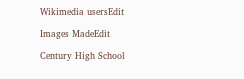Wikimedia usersEdit

Images MadeEdit

Century High School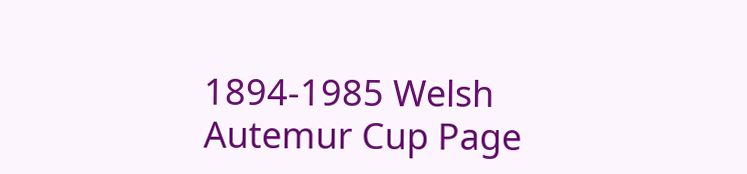1894-1985 Welsh Autemur Cup Page